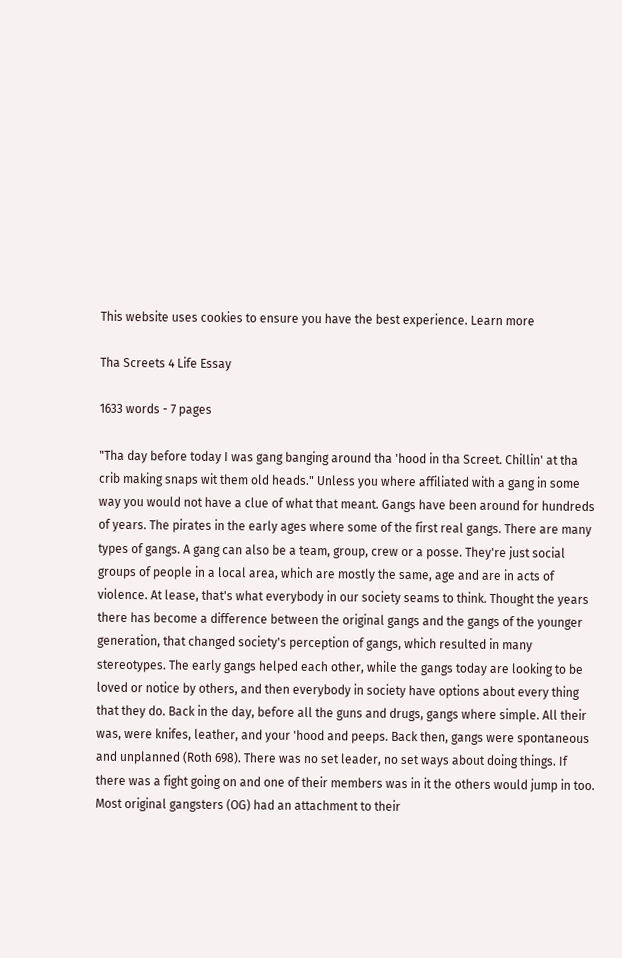This website uses cookies to ensure you have the best experience. Learn more

Tha Screets 4 Life Essay

1633 words - 7 pages

"Tha day before today I was gang banging around tha 'hood in tha Screet. Chillin' at tha crib making snaps wit them old heads." Unless you where affiliated with a gang in some way you would not have a clue of what that meant. Gangs have been around for hundreds of years. The pirates in the early ages where some of the first real gangs. There are many types of gangs. A gang can also be a team, group, crew or a posse. They're just social groups of people in a local area, which are mostly the same, age and are in acts of violence. At lease, that's what everybody in our society seams to think. Thought the years there has become a difference between the original gangs and the gangs of the younger generation, that changed society's perception of gangs, which resulted in many stereotypes. The early gangs helped each other, while the gangs today are looking to be loved or notice by others, and then everybody in society have options about every thing that they do. Back in the day, before all the guns and drugs, gangs where simple. All their was, were knifes, leather, and your 'hood and peeps. Back then, gangs were spontaneous and unplanned (Roth 698). There was no set leader, no set ways about doing things. If there was a fight going on and one of their members was in it the others would jump in too. Most original gangsters (OG) had an attachment to their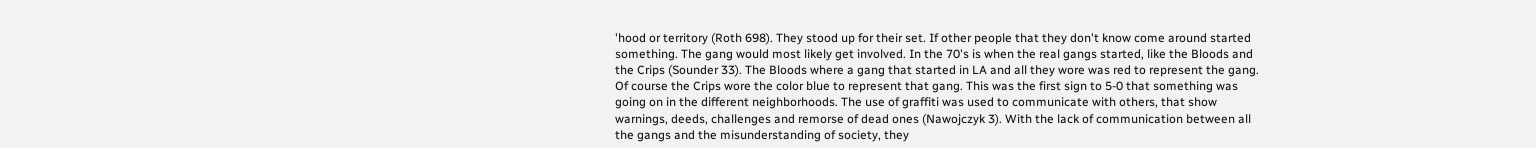'hood or territory (Roth 698). They stood up for their set. If other people that they don't know come around started something. The gang would most likely get involved. In the 70's is when the real gangs started, like the Bloods and the Crips (Sounder 33). The Bloods where a gang that started in LA and all they wore was red to represent the gang. Of course the Crips wore the color blue to represent that gang. This was the first sign to 5-0 that something was going on in the different neighborhoods. The use of graffiti was used to communicate with others, that show warnings, deeds, challenges and remorse of dead ones (Nawojczyk 3). With the lack of communication between all the gangs and the misunderstanding of society, they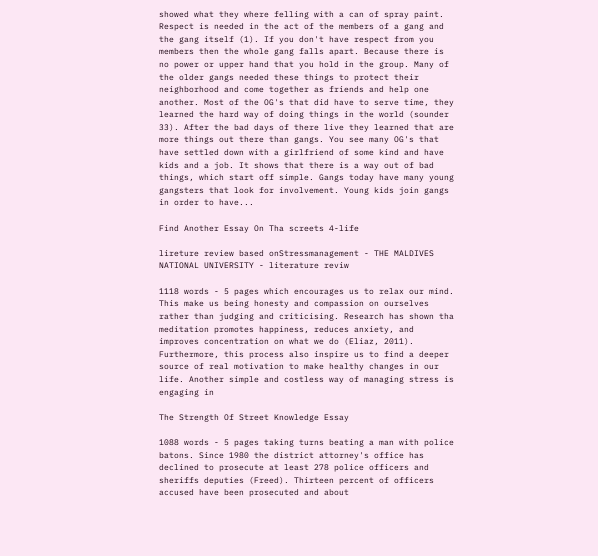showed what they where felling with a can of spray paint. Respect is needed in the act of the members of a gang and the gang itself (1). If you don't have respect from you members then the whole gang falls apart. Because there is no power or upper hand that you hold in the group. Many of the older gangs needed these things to protect their neighborhood and come together as friends and help one another. Most of the OG's that did have to serve time, they learned the hard way of doing things in the world (sounder 33). After the bad days of there live they learned that are more things out there than gangs. You see many OG's that have settled down with a girlfriend of some kind and have kids and a job. It shows that there is a way out of bad things, which start off simple. Gangs today have many young gangsters that look for involvement. Young kids join gangs in order to have...

Find Another Essay On Tha screets 4-life

lireture review based onStressmanagement - THE MALDIVES NATIONAL UNIVERSITY - literature reviw

1118 words - 5 pages which encourages us to relax our mind. This make us being honesty and compassion on ourselves rather than judging and criticising. Research has shown tha meditation promotes happiness, reduces anxiety, and improves concentration on what we do (Eliaz, 2011). Furthermore, this process also inspire us to find a deeper source of real motivation to make healthy changes in our life. Another simple and costless way of managing stress is engaging in

The Strength Of Street Knowledge Essay

1088 words - 5 pages taking turns beating a man with police batons. Since 1980 the district attorney's office has declined to prosecute at least 278 police officers and sheriffs deputies (Freed). Thirteen percent of officers accused have been prosecuted and about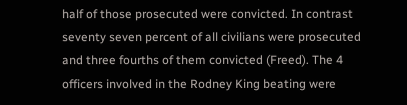half of those prosecuted were convicted. In contrast seventy seven percent of all civilians were prosecuted and three fourths of them convicted (Freed). The 4 officers involved in the Rodney King beating were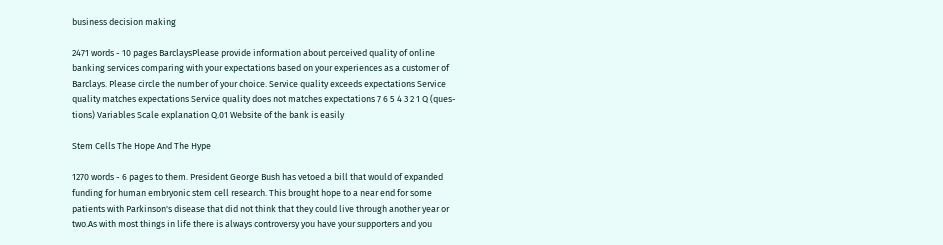business decision making

2471 words - 10 pages BarclaysPlease provide information about perceived quality of online banking services comparing with your expectations based on your experiences as a customer of Barclays. Please circle the number of your choice. Service quality exceeds expectations Service quality matches expectations Service quality does not matches expectations 7 6 5 4 3 2 1 Q (ques- tions) Variables Scale explanation Q.01 Website of the bank is easily

Stem Cells The Hope And The Hype

1270 words - 6 pages to them. President George Bush has vetoed a bill that would of expanded funding for human embryonic stem cell research. This brought hope to a near end for some patients with Parkinson's disease that did not think that they could live through another year or two.As with most things in life there is always controversy you have your supporters and you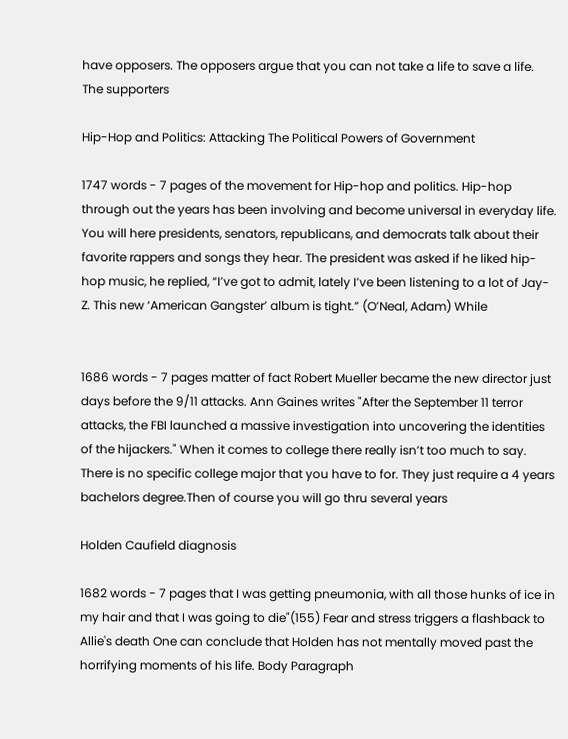have opposers. The opposers argue that you can not take a life to save a life. The supporters

Hip-Hop and Politics: Attacking The Political Powers of Government

1747 words - 7 pages of the movement for Hip-hop and politics. Hip-hop through out the years has been involving and become universal in everyday life. You will here presidents, senators, republicans, and democrats talk about their favorite rappers and songs they hear. The president was asked if he liked hip-hop music, he replied, “I’ve got to admit, lately I’ve been listening to a lot of Jay-Z. This new ‘American Gangster’ album is tight.” (O’Neal, Adam) While


1686 words - 7 pages matter of fact Robert Mueller became the new director just days before the 9/11 attacks. Ann Gaines writes "After the September 11 terror attacks, the FBI launched a massive investigation into uncovering the identities of the hijackers." When it comes to college there really isn’t too much to say. There is no specific college major that you have to for. They just require a 4 years bachelors degree.Then of course you will go thru several years

Holden Caufield diagnosis

1682 words - 7 pages that I was getting pneumonia, with all those hunks of ice in my hair and that I was going to die"(155) Fear and stress triggers a flashback to Allie's death One can conclude that Holden has not mentally moved past the horrifying moments of his life. Body Paragraph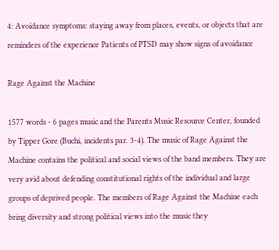4: Avoidance symptoms: staying away from places, events, or objects that are reminders of the experience Patients of PTSD may show signs of avoidance

Rage Against the Machine

1577 words - 6 pages music and the Parents Music Resource Center, founded by Tipper Gore (Buchi, incidents par. 3-4). The music of Rage Against the Machine contains the political and social views of the band members. They are very avid about defending constitutional rights of the individual and large groups of deprived people. The members of Rage Against the Machine each bring diversity and strong political views into the music they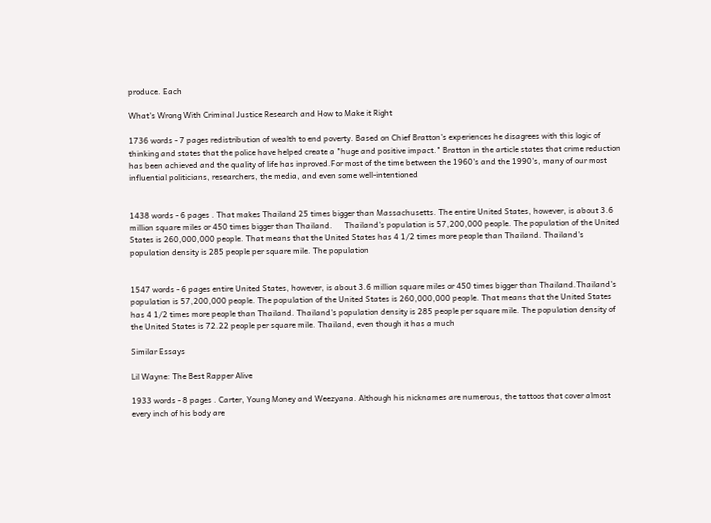produce. Each

What's Wrong With Criminal Justice Research and How to Make it Right

1736 words - 7 pages redistribution of wealth to end poverty. Based on Chief Bratton's experiences he disagrees with this logic of thinking and states that the police have helped create a "huge and positive impact." Bratton in the article states that crime reduction has been achieved and the quality of life has inproved.For most of the time between the 1960's and the 1990's, many of our most influential politicians, researchers, the media, and even some well-intentioned


1438 words - 6 pages . That makes Thailand 25 times bigger than Massachusetts. The entire United States, however, is about 3.6 million square miles or 450 times bigger than Thailand.      Thailand's population is 57,200,000 people. The population of the United States is 260,000,000 people. That means that the United States has 4 1/2 times more people than Thailand. Thailand's population density is 285 people per square mile. The population


1547 words - 6 pages entire United States, however, is about 3.6 million square miles or 450 times bigger than Thailand.Thailand's population is 57,200,000 people. The population of the United States is 260,000,000 people. That means that the United States has 4 1/2 times more people than Thailand. Thailand's population density is 285 people per square mile. The population density of the United States is 72.22 people per square mile. Thailand, even though it has a much

Similar Essays

Lil Wayne: The Best Rapper Alive

1933 words - 8 pages . Carter, Young Money and Weezyana. Although his nicknames are numerous, the tattoos that cover almost every inch of his body are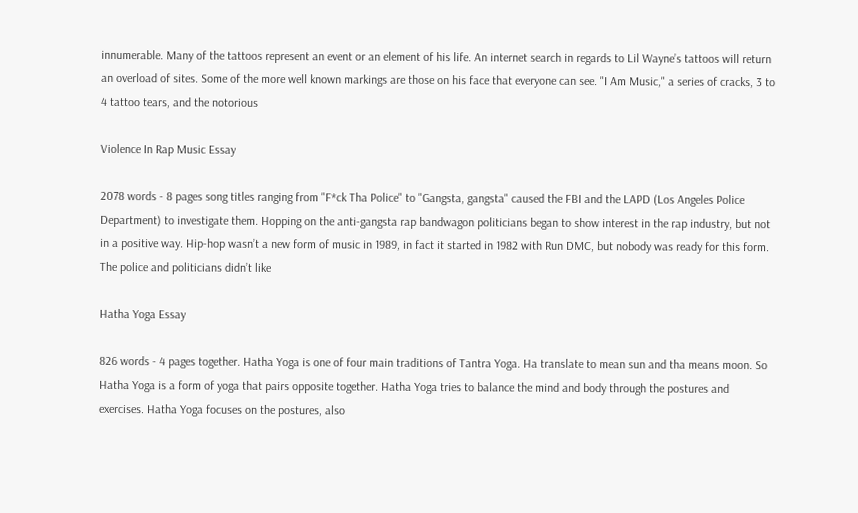innumerable. Many of the tattoos represent an event or an element of his life. An internet search in regards to Lil Wayne’s tattoos will return an overload of sites. Some of the more well known markings are those on his face that everyone can see. "I Am Music," a series of cracks, 3 to 4 tattoo tears, and the notorious

Violence In Rap Music Essay

2078 words - 8 pages song titles ranging from "F*ck Tha Police" to "Gangsta, gangsta" caused the FBI and the LAPD (Los Angeles Police Department) to investigate them. Hopping on the anti-gangsta rap bandwagon politicians began to show interest in the rap industry, but not in a positive way. Hip-hop wasn’t a new form of music in 1989, in fact it started in 1982 with Run DMC, but nobody was ready for this form. The police and politicians didn’t like

Hatha Yoga Essay

826 words - 4 pages together. Hatha Yoga is one of four main traditions of Tantra Yoga. Ha translate to mean sun and tha means moon. So Hatha Yoga is a form of yoga that pairs opposite together. Hatha Yoga tries to balance the mind and body through the postures and exercises. Hatha Yoga focuses on the postures, also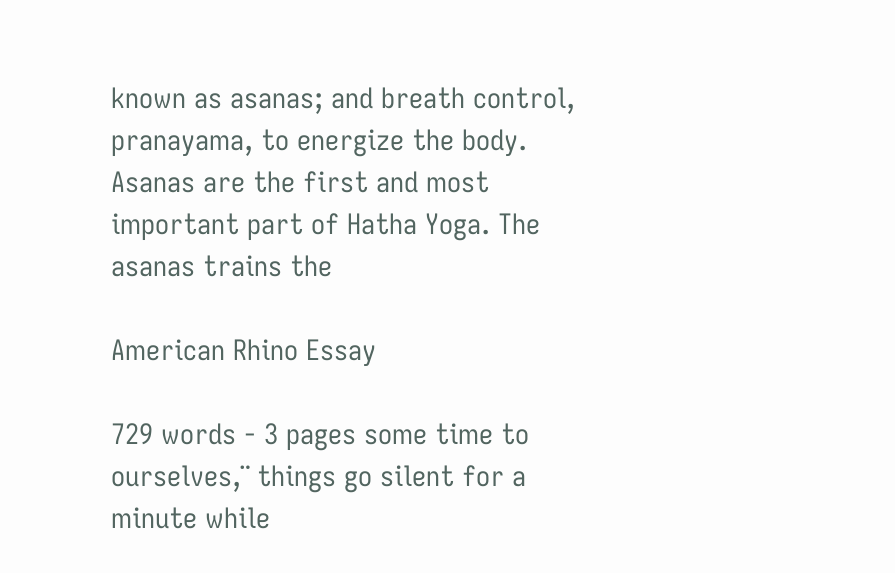known as asanas; and breath control, pranayama, to energize the body. Asanas are the first and most important part of Hatha Yoga. The asanas trains the

American Rhino Essay

729 words - 3 pages some time to ourselves,¨ things go silent for a minute while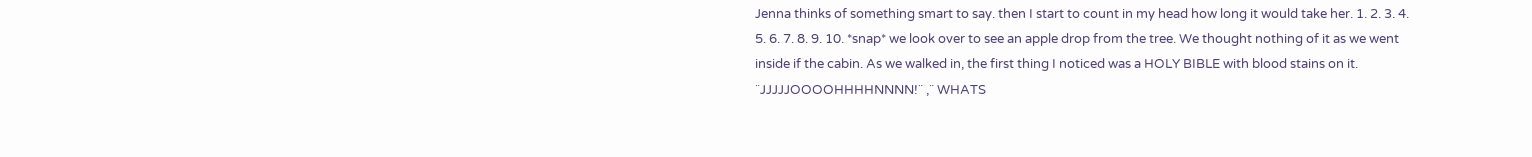Jenna thinks of something smart to say. then I start to count in my head how long it would take her. 1. 2. 3. 4. 5. 6. 7. 8. 9. 10. *snap* we look over to see an apple drop from the tree. We thought nothing of it as we went inside if the cabin. As we walked in, the first thing I noticed was a HOLY BIBLE with blood stains on it. ¨JJJJJOOOOHHHHNNNN!¨ ,¨ WHATS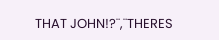THAT JOHN!?¨,¨THERES